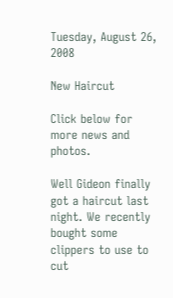Tuesday, August 26, 2008

New Haircut

Click below for more news and photos.

Well Gideon finally got a haircut last night. We recently bought some clippers to use to cut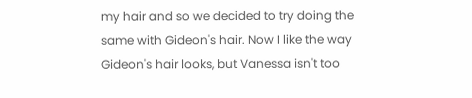my hair and so we decided to try doing the same with Gideon's hair. Now I like the way Gideon's hair looks, but Vanessa isn't too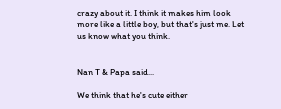crazy about it. I think it makes him look more like a little boy, but that's just me. Let us know what you think.


Nan T & Papa said...

We think that he's cute either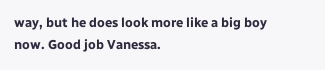way, but he does look more like a big boy now. Good job Vanessa.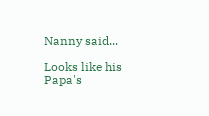Nanny said...

Looks like his Papa's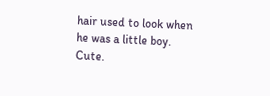hair used to look when he was a little boy. Cute.